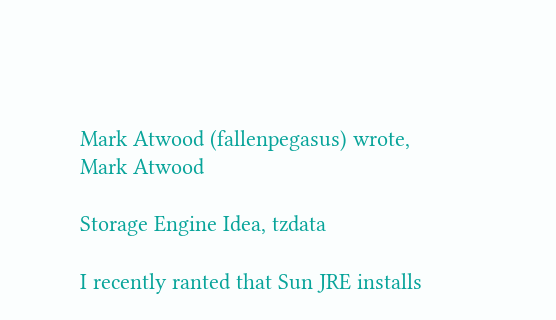Mark Atwood (fallenpegasus) wrote,
Mark Atwood

Storage Engine Idea, tzdata

I recently ranted that Sun JRE installs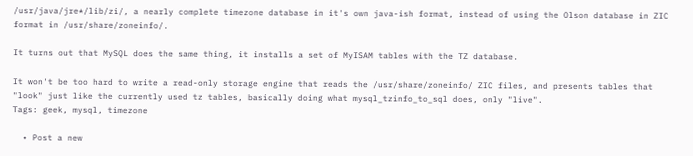/usr/java/jre*/lib/zi/, a nearly complete timezone database in it's own java-ish format, instead of using the Olson database in ZIC format in /usr/share/zoneinfo/.

It turns out that MySQL does the same thing, it installs a set of MyISAM tables with the TZ database.

It won't be too hard to write a read-only storage engine that reads the /usr/share/zoneinfo/ ZIC files, and presents tables that "look" just like the currently used tz tables, basically doing what mysql_tzinfo_to_sql does, only "live".
Tags: geek, mysql, timezone

  • Post a new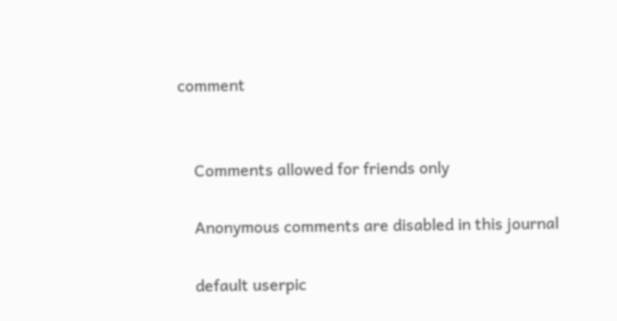comment


    Comments allowed for friends only

    Anonymous comments are disabled in this journal

    default userpic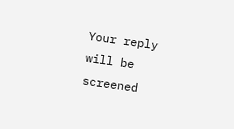Your reply will be screened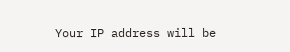Your IP address will be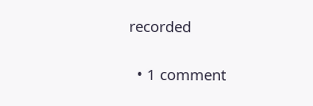recorded

  • 1 comment